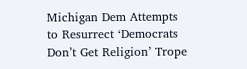Michigan Dem Attempts to Resurrect ‘Democrats Don’t Get Religion’ Trope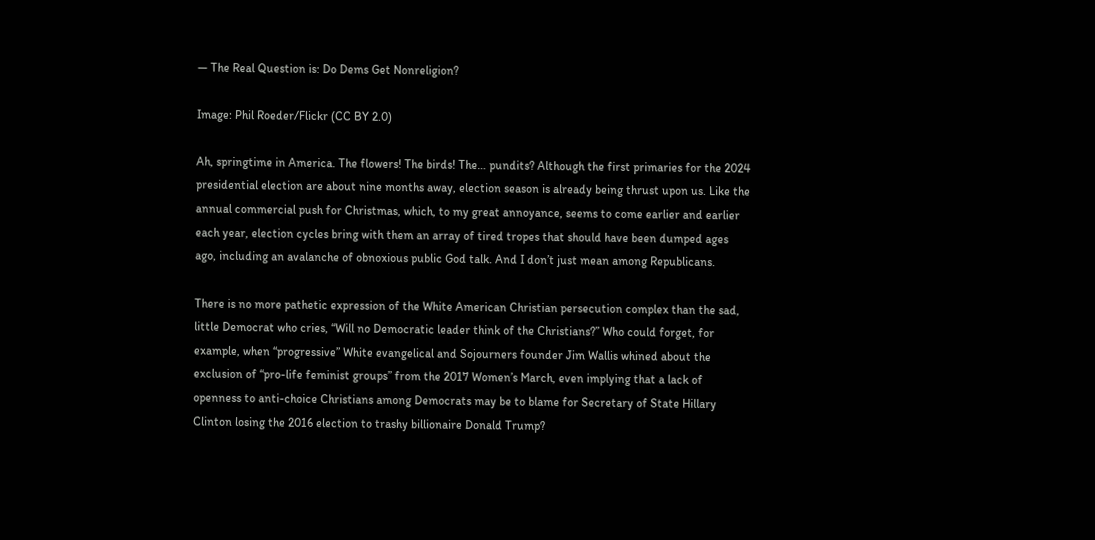— The Real Question is: Do Dems Get Nonreligion?

Image: Phil Roeder/Flickr (CC BY 2.0)

Ah, springtime in America. The flowers! The birds! The… pundits? Although the first primaries for the 2024 presidential election are about nine months away, election season is already being thrust upon us. Like the annual commercial push for Christmas, which, to my great annoyance, seems to come earlier and earlier each year, election cycles bring with them an array of tired tropes that should have been dumped ages ago, including an avalanche of obnoxious public God talk. And I don’t just mean among Republicans.

There is no more pathetic expression of the White American Christian persecution complex than the sad, little Democrat who cries, “Will no Democratic leader think of the Christians?” Who could forget, for example, when “progressive” White evangelical and Sojourners founder Jim Wallis whined about the exclusion of “pro-life feminist groups” from the 2017 Women’s March, even implying that a lack of openness to anti-choice Christians among Democrats may be to blame for Secretary of State Hillary Clinton losing the 2016 election to trashy billionaire Donald Trump?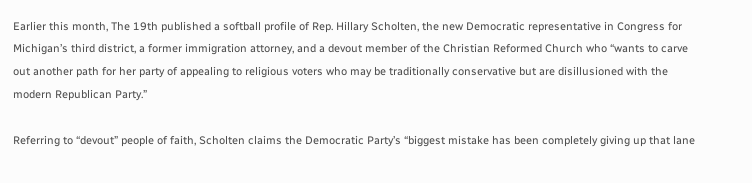Earlier this month, The 19th published a softball profile of Rep. Hillary Scholten, the new Democratic representative in Congress for Michigan’s third district, a former immigration attorney, and a devout member of the Christian Reformed Church who “wants to carve out another path for her party of appealing to religious voters who may be traditionally conservative but are disillusioned with the modern Republican Party.”

Referring to “devout” people of faith, Scholten claims the Democratic Party’s “biggest mistake has been completely giving up that lane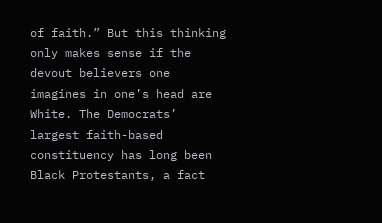of faith.” But this thinking only makes sense if the devout believers one imagines in one’s head are White. The Democrats’ largest faith-based constituency has long been Black Protestants, a fact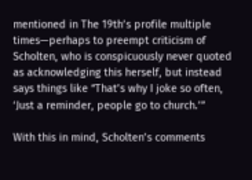mentioned in The 19th’s profile multiple times—perhaps to preempt criticism of Scholten, who is conspicuously never quoted as acknowledging this herself, but instead says things like “That’s why I joke so often, ‘Just a reminder, people go to church.’”

With this in mind, Scholten’s comments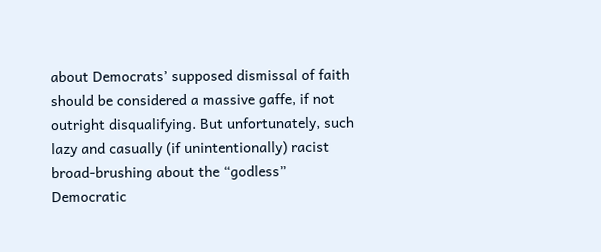about Democrats’ supposed dismissal of faith should be considered a massive gaffe, if not outright disqualifying. But unfortunately, such lazy and casually (if unintentionally) racist broad-brushing about the “godless” Democratic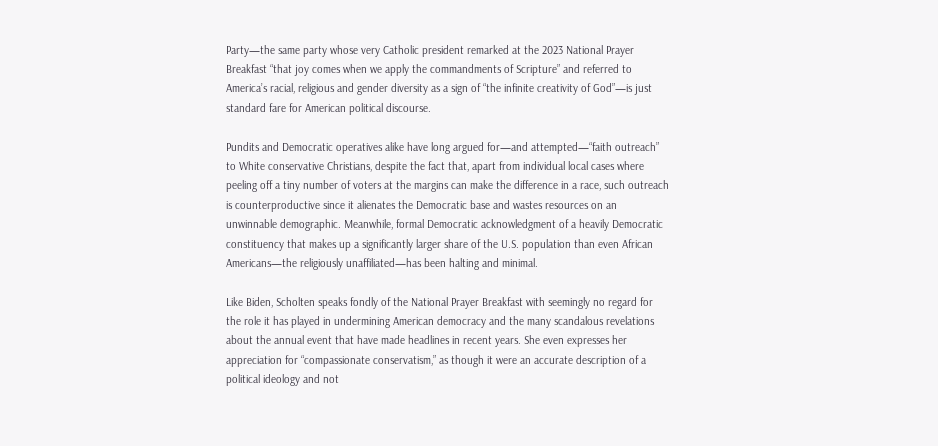Party—the same party whose very Catholic president remarked at the 2023 National Prayer Breakfast “that joy comes when we apply the commandments of Scripture” and referred to America’s racial, religious and gender diversity as a sign of “the infinite creativity of God”—is just standard fare for American political discourse.

Pundits and Democratic operatives alike have long argued for—and attempted—“faith outreach” to White conservative Christians, despite the fact that, apart from individual local cases where peeling off a tiny number of voters at the margins can make the difference in a race, such outreach is counterproductive since it alienates the Democratic base and wastes resources on an unwinnable demographic. Meanwhile, formal Democratic acknowledgment of a heavily Democratic constituency that makes up a significantly larger share of the U.S. population than even African Americans—the religiously unaffiliated—has been halting and minimal.

Like Biden, Scholten speaks fondly of the National Prayer Breakfast with seemingly no regard for the role it has played in undermining American democracy and the many scandalous revelations about the annual event that have made headlines in recent years. She even expresses her appreciation for “compassionate conservatism,” as though it were an accurate description of a political ideology and not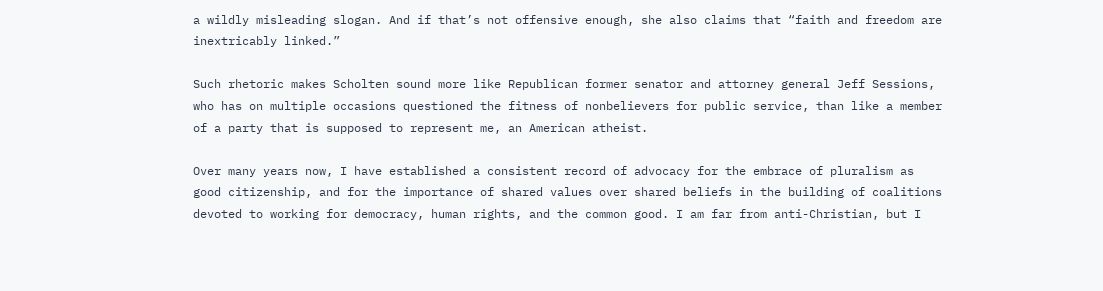a wildly misleading slogan. And if that’s not offensive enough, she also claims that “faith and freedom are inextricably linked.”

Such rhetoric makes Scholten sound more like Republican former senator and attorney general Jeff Sessions, who has on multiple occasions questioned the fitness of nonbelievers for public service, than like a member of a party that is supposed to represent me, an American atheist.

Over many years now, I have established a consistent record of advocacy for the embrace of pluralism as good citizenship, and for the importance of shared values over shared beliefs in the building of coalitions devoted to working for democracy, human rights, and the common good. I am far from anti-Christian, but I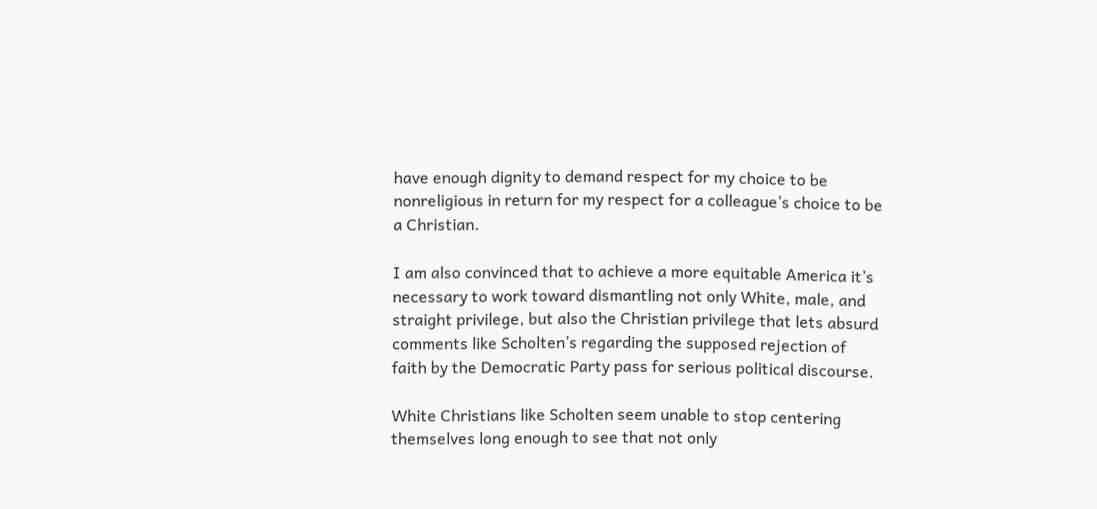have enough dignity to demand respect for my choice to be nonreligious in return for my respect for a colleague’s choice to be a Christian.

I am also convinced that to achieve a more equitable America it’s necessary to work toward dismantling not only White, male, and straight privilege, but also the Christian privilege that lets absurd comments like Scholten’s regarding the supposed rejection of faith by the Democratic Party pass for serious political discourse.

White Christians like Scholten seem unable to stop centering themselves long enough to see that not only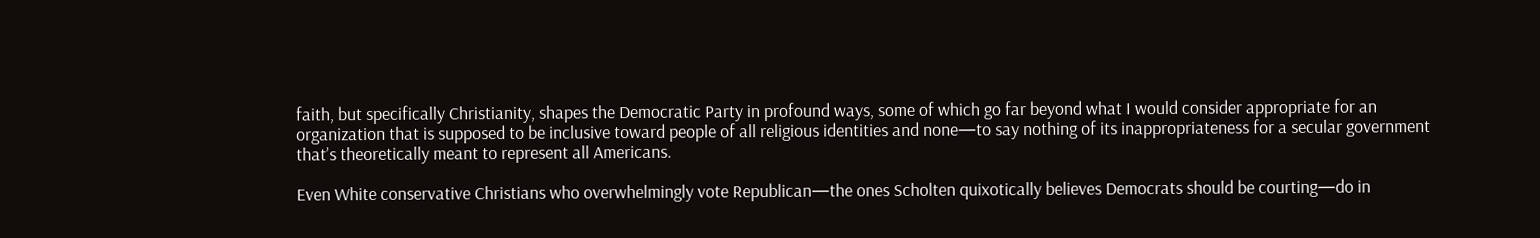faith, but specifically Christianity, shapes the Democratic Party in profound ways, some of which go far beyond what I would consider appropriate for an organization that is supposed to be inclusive toward people of all religious identities and none—to say nothing of its inappropriateness for a secular government that’s theoretically meant to represent all Americans.

Even White conservative Christians who overwhelmingly vote Republican—the ones Scholten quixotically believes Democrats should be courting—do in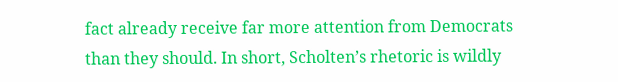fact already receive far more attention from Democrats than they should. In short, Scholten’s rhetoric is wildly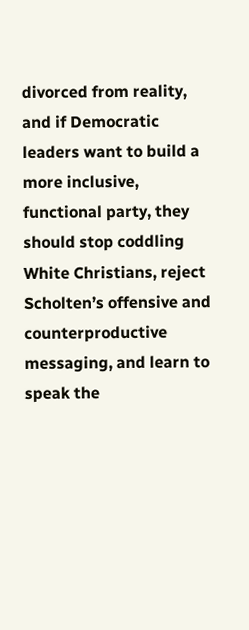divorced from reality, and if Democratic leaders want to build a more inclusive, functional party, they should stop coddling White Christians, reject Scholten’s offensive and counterproductive messaging, and learn to speak the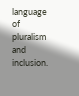language of pluralism and inclusion.